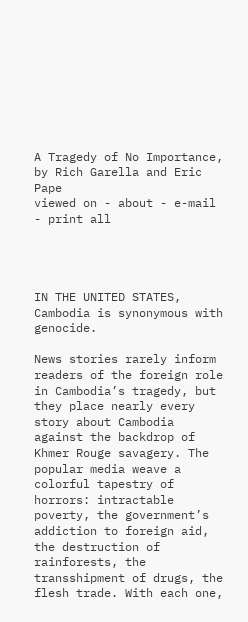A Tragedy of No Importance, by Rich Garella and Eric Pape
viewed on - about - e-mail - print all




IN THE UNITED STATES, Cambodia is synonymous with genocide.

News stories rarely inform readers of the foreign role in Cambodia’s tragedy, but they place nearly every story about Cambodia against the backdrop of Khmer Rouge savagery. The popular media weave a colorful tapestry of horrors: intractable poverty, the government’s addiction to foreign aid, the destruction of rainforests, the transshipment of drugs, the flesh trade. With each one,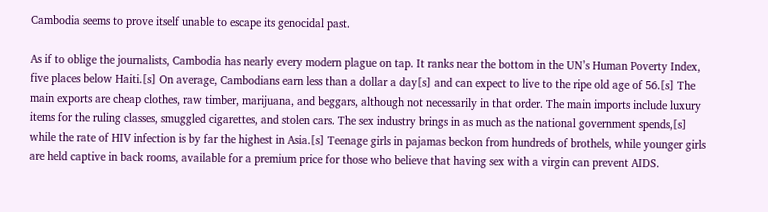Cambodia seems to prove itself unable to escape its genocidal past.

As if to oblige the journalists, Cambodia has nearly every modern plague on tap. It ranks near the bottom in the UN’s Human Poverty Index, five places below Haiti.[s] On average, Cambodians earn less than a dollar a day[s] and can expect to live to the ripe old age of 56.[s] The main exports are cheap clothes, raw timber, marijuana, and beggars, although not necessarily in that order. The main imports include luxury items for the ruling classes, smuggled cigarettes, and stolen cars. The sex industry brings in as much as the national government spends,[s] while the rate of HIV infection is by far the highest in Asia.[s] Teenage girls in pajamas beckon from hundreds of brothels, while younger girls are held captive in back rooms, available for a premium price for those who believe that having sex with a virgin can prevent AIDS.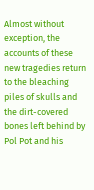Almost without exception, the accounts of these new tragedies return to the bleaching piles of skulls and the dirt-covered bones left behind by Pol Pot and his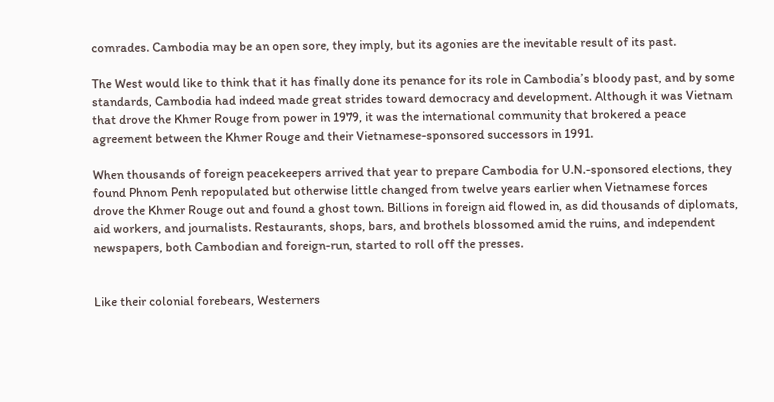comrades. Cambodia may be an open sore, they imply, but its agonies are the inevitable result of its past.

The West would like to think that it has finally done its penance for its role in Cambodia’s bloody past, and by some standards, Cambodia had indeed made great strides toward democracy and development. Although it was Vietnam that drove the Khmer Rouge from power in 1979, it was the international community that brokered a peace agreement between the Khmer Rouge and their Vietnamese-sponsored successors in 1991.

When thousands of foreign peacekeepers arrived that year to prepare Cambodia for U.N.-sponsored elections, they found Phnom Penh repopulated but otherwise little changed from twelve years earlier when Vietnamese forces drove the Khmer Rouge out and found a ghost town. Billions in foreign aid flowed in, as did thousands of diplomats, aid workers, and journalists. Restaurants, shops, bars, and brothels blossomed amid the ruins, and independent newspapers, both Cambodian and foreign-run, started to roll off the presses.


Like their colonial forebears, Westerners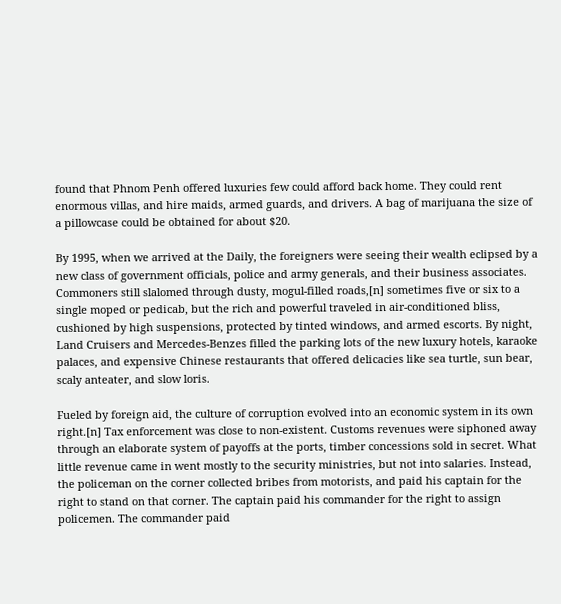found that Phnom Penh offered luxuries few could afford back home. They could rent enormous villas, and hire maids, armed guards, and drivers. A bag of marijuana the size of a pillowcase could be obtained for about $20.

By 1995, when we arrived at the Daily, the foreigners were seeing their wealth eclipsed by a new class of government officials, police and army generals, and their business associates. Commoners still slalomed through dusty, mogul-filled roads,[n] sometimes five or six to a single moped or pedicab, but the rich and powerful traveled in air-conditioned bliss, cushioned by high suspensions, protected by tinted windows, and armed escorts. By night, Land Cruisers and Mercedes-Benzes filled the parking lots of the new luxury hotels, karaoke palaces, and expensive Chinese restaurants that offered delicacies like sea turtle, sun bear, scaly anteater, and slow loris.

Fueled by foreign aid, the culture of corruption evolved into an economic system in its own right.[n] Tax enforcement was close to non-existent. Customs revenues were siphoned away through an elaborate system of payoffs at the ports, timber concessions sold in secret. What little revenue came in went mostly to the security ministries, but not into salaries. Instead, the policeman on the corner collected bribes from motorists, and paid his captain for the right to stand on that corner. The captain paid his commander for the right to assign policemen. The commander paid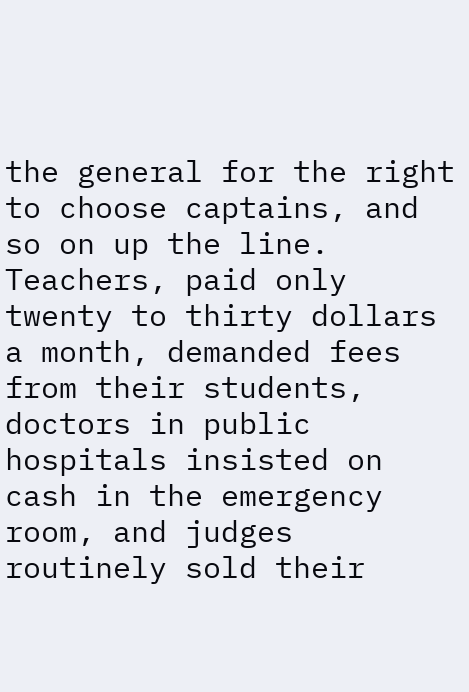the general for the right to choose captains, and so on up the line. Teachers, paid only twenty to thirty dollars a month, demanded fees from their students, doctors in public hospitals insisted on cash in the emergency room, and judges routinely sold their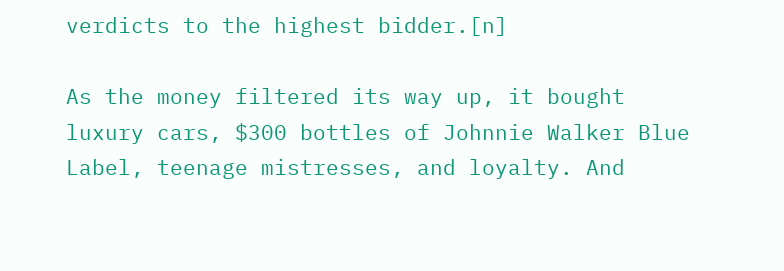verdicts to the highest bidder.[n]

As the money filtered its way up, it bought luxury cars, $300 bottles of Johnnie Walker Blue Label, teenage mistresses, and loyalty. And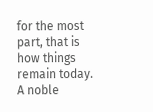for the most part, that is how things remain today. A noble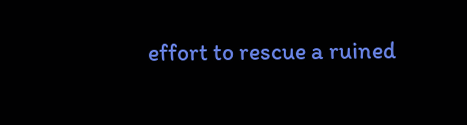effort to rescue a ruined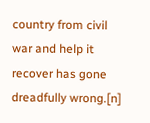country from civil war and help it recover has gone dreadfully wrong.[n]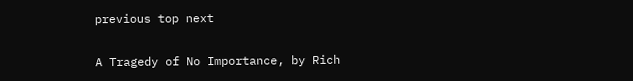previous top next

A Tragedy of No Importance, by Rich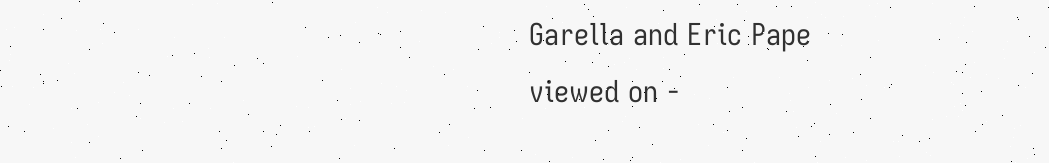Garella and Eric Pape
viewed on -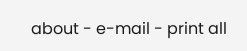about - e-mail - print all